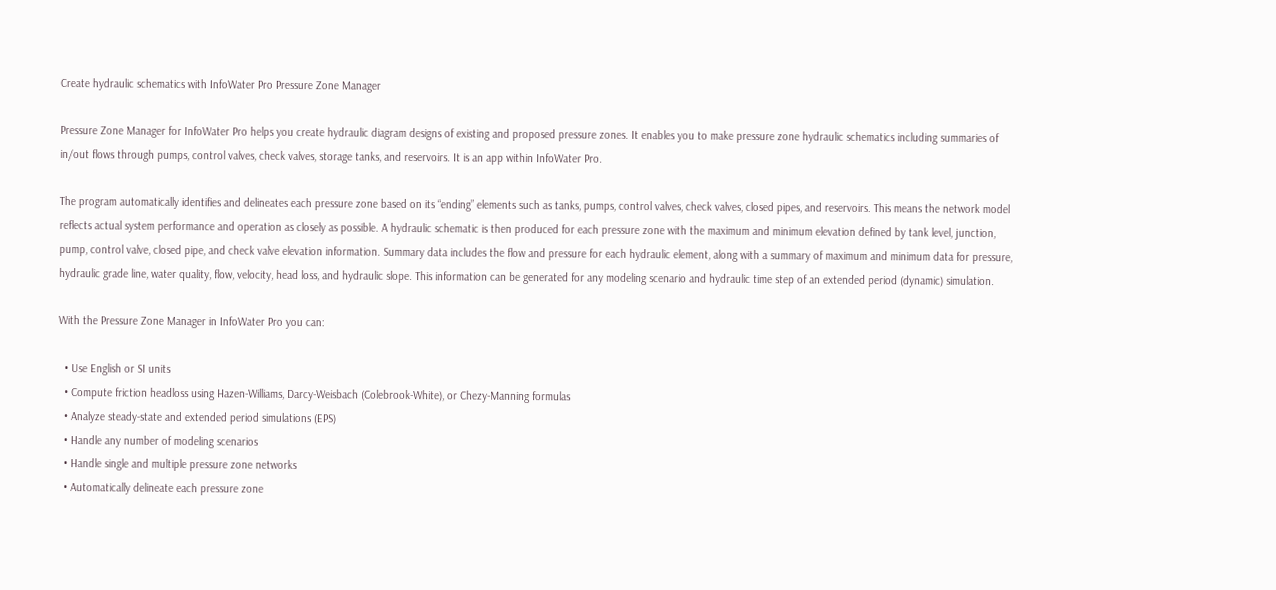Create hydraulic schematics with InfoWater Pro Pressure Zone Manager

Pressure Zone Manager for InfoWater Pro helps you create hydraulic diagram designs of existing and proposed pressure zones. It enables you to make pressure zone hydraulic schematics including summaries of in/out flows through pumps, control valves, check valves, storage tanks, and reservoirs. It is an app within InfoWater Pro.

The program automatically identifies and delineates each pressure zone based on its “ending” elements such as tanks, pumps, control valves, check valves, closed pipes, and reservoirs. This means the network model reflects actual system performance and operation as closely as possible. A hydraulic schematic is then produced for each pressure zone with the maximum and minimum elevation defined by tank level, junction, pump, control valve, closed pipe, and check valve elevation information. Summary data includes the flow and pressure for each hydraulic element, along with a summary of maximum and minimum data for pressure, hydraulic grade line, water quality, flow, velocity, head loss, and hydraulic slope. This information can be generated for any modeling scenario and hydraulic time step of an extended period (dynamic) simulation.

With the Pressure Zone Manager in InfoWater Pro you can:

  • Use English or SI units
  • Compute friction headloss using Hazen-Williams, Darcy-Weisbach (Colebrook-White), or Chezy-Manning formulas
  • Analyze steady-state and extended period simulations (EPS)
  • Handle any number of modeling scenarios
  • Handle single and multiple pressure zone networks
  • Automatically delineate each pressure zone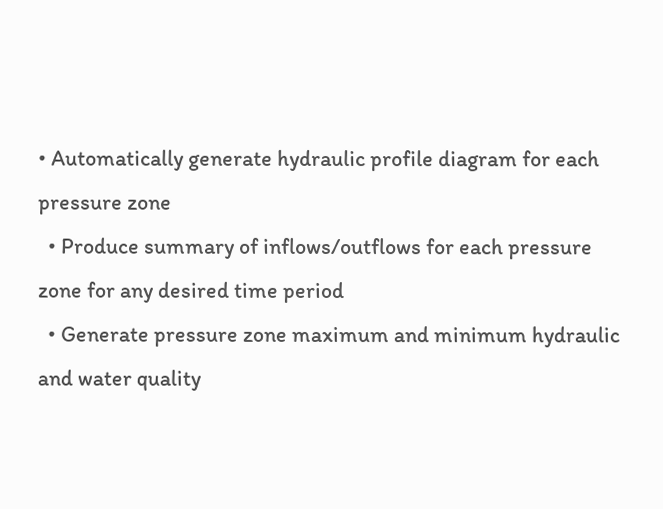• Automatically generate hydraulic profile diagram for each pressure zone
  • Produce summary of inflows/outflows for each pressure zone for any desired time period
  • Generate pressure zone maximum and minimum hydraulic and water quality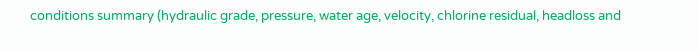conditions summary (hydraulic grade, pressure, water age, velocity, chlorine residual, headloss and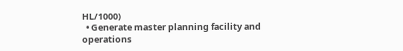HL/1000)
  • Generate master planning facility and operations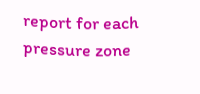report for each pressure zone